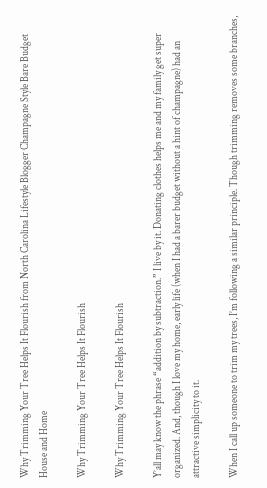Why Trimming Your Tree Helps It Flourish from North Carolina Lifestyle Blogger Champagne Style Bare Budget
House and Home

Why Trimming Your Tree Helps It Flourish

Why Trimming Your Tree Helps It Flourish

Y’all may know the phrase “addition by subtraction.” I live by it. Donating clothes helps me and my family get super organized. And, though I love my home, early life (when I had a barer budget without a hint of champagne) had an attractive simplicity to it.

When I call up someone to trim my trees, I’m following a similar principle. Though trimming removes some branches,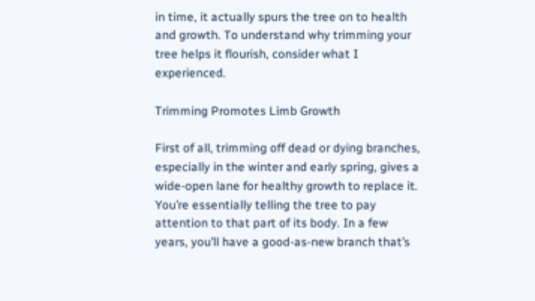in time, it actually spurs the tree on to health and growth. To understand why trimming your tree helps it flourish, consider what I experienced.

Trimming Promotes Limb Growth

First of all, trimming off dead or dying branches, especially in the winter and early spring, gives a wide-open lane for healthy growth to replace it. You’re essentially telling the tree to pay attention to that part of its body. In a few years, you’ll have a good-as-new branch that’s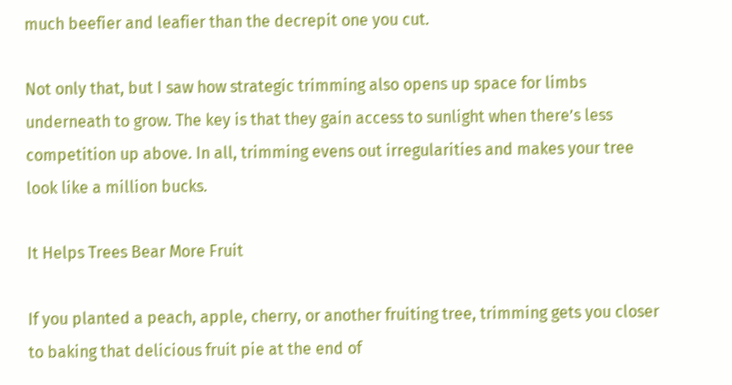much beefier and leafier than the decrepit one you cut.

Not only that, but I saw how strategic trimming also opens up space for limbs underneath to grow. The key is that they gain access to sunlight when there’s less competition up above. In all, trimming evens out irregularities and makes your tree look like a million bucks.

It Helps Trees Bear More Fruit

If you planted a peach, apple, cherry, or another fruiting tree, trimming gets you closer to baking that delicious fruit pie at the end of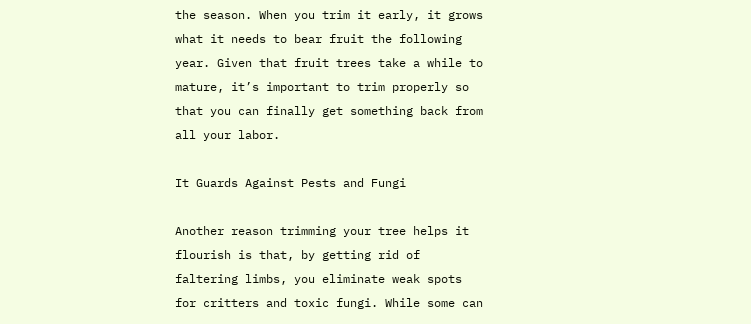the season. When you trim it early, it grows what it needs to bear fruit the following year. Given that fruit trees take a while to mature, it’s important to trim properly so that you can finally get something back from all your labor.

It Guards Against Pests and Fungi

Another reason trimming your tree helps it flourish is that, by getting rid of faltering limbs, you eliminate weak spots for critters and toxic fungi. While some can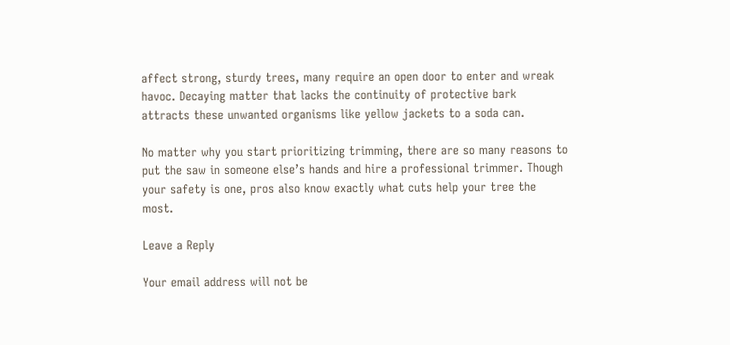affect strong, sturdy trees, many require an open door to enter and wreak havoc. Decaying matter that lacks the continuity of protective bark attracts these unwanted organisms like yellow jackets to a soda can.

No matter why you start prioritizing trimming, there are so many reasons to put the saw in someone else’s hands and hire a professional trimmer. Though your safety is one, pros also know exactly what cuts help your tree the most.

Leave a Reply

Your email address will not be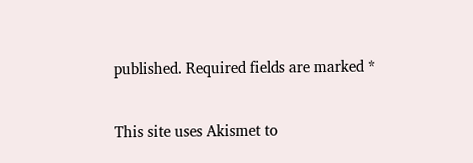published. Required fields are marked *

This site uses Akismet to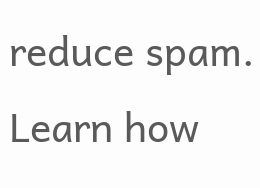reduce spam. Learn how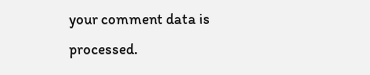your comment data is processed.